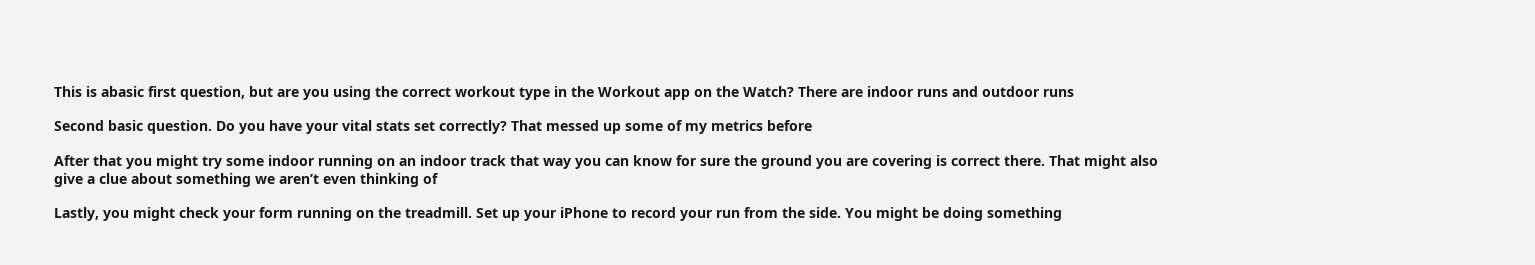This is abasic first question, but are you using the correct workout type in the Workout app on the Watch? There are indoor runs and outdoor runs

Second basic question. Do you have your vital stats set correctly? That messed up some of my metrics before

After that you might try some indoor running on an indoor track that way you can know for sure the ground you are covering is correct there. That might also give a clue about something we aren’t even thinking of

Lastly, you might check your form running on the treadmill. Set up your iPhone to record your run from the side. You might be doing something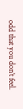odd that you don’t feel.